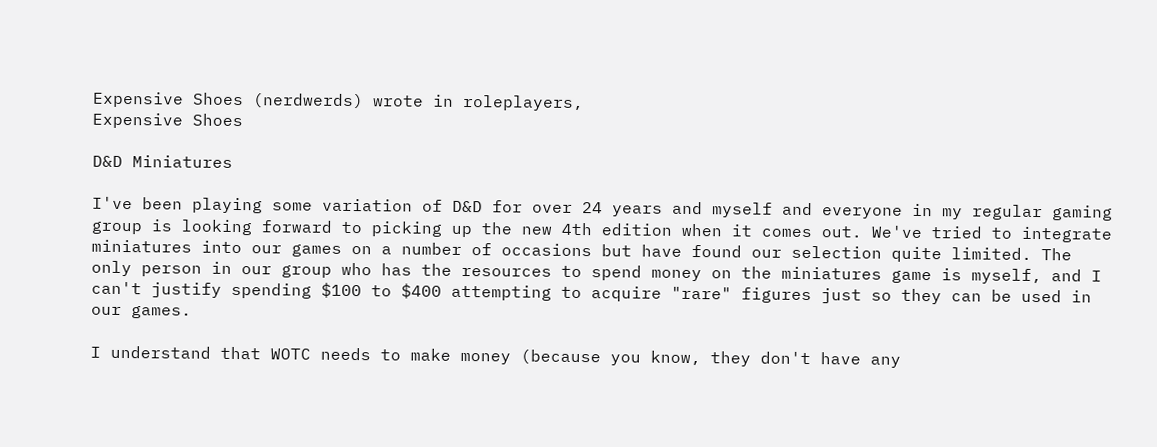Expensive Shoes (nerdwerds) wrote in roleplayers,
Expensive Shoes

D&D Miniatures

I've been playing some variation of D&D for over 24 years and myself and everyone in my regular gaming group is looking forward to picking up the new 4th edition when it comes out. We've tried to integrate miniatures into our games on a number of occasions but have found our selection quite limited. The only person in our group who has the resources to spend money on the miniatures game is myself, and I can't justify spending $100 to $400 attempting to acquire "rare" figures just so they can be used in our games.

I understand that WOTC needs to make money (because you know, they don't have any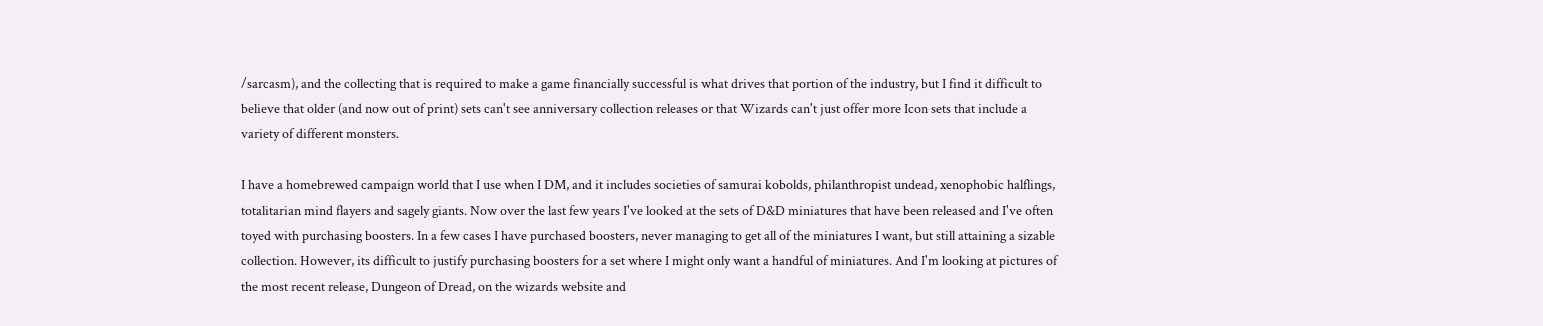/sarcasm), and the collecting that is required to make a game financially successful is what drives that portion of the industry, but I find it difficult to believe that older (and now out of print) sets can't see anniversary collection releases or that Wizards can't just offer more Icon sets that include a variety of different monsters.

I have a homebrewed campaign world that I use when I DM, and it includes societies of samurai kobolds, philanthropist undead, xenophobic halflings, totalitarian mind flayers and sagely giants. Now over the last few years I've looked at the sets of D&D miniatures that have been released and I've often toyed with purchasing boosters. In a few cases I have purchased boosters, never managing to get all of the miniatures I want, but still attaining a sizable collection. However, its difficult to justify purchasing boosters for a set where I might only want a handful of miniatures. And I'm looking at pictures of the most recent release, Dungeon of Dread, on the wizards website and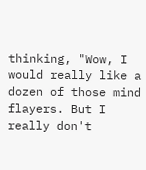thinking, "Wow, I would really like a dozen of those mind flayers. But I really don't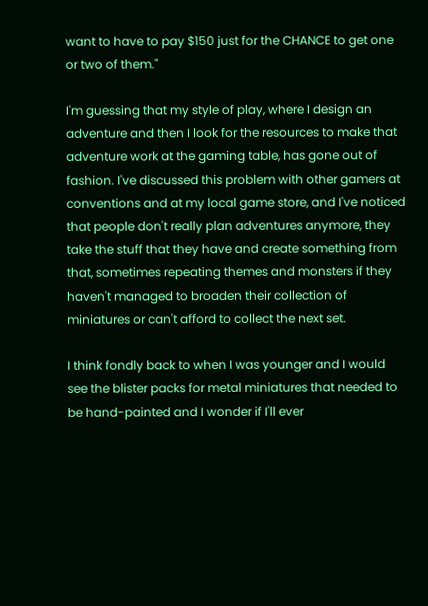want to have to pay $150 just for the CHANCE to get one or two of them."

I'm guessing that my style of play, where I design an adventure and then I look for the resources to make that adventure work at the gaming table, has gone out of fashion. I've discussed this problem with other gamers at conventions and at my local game store, and I've noticed that people don't really plan adventures anymore, they take the stuff that they have and create something from that, sometimes repeating themes and monsters if they haven't managed to broaden their collection of miniatures or can't afford to collect the next set.

I think fondly back to when I was younger and I would see the blister packs for metal miniatures that needed to be hand-painted and I wonder if I'll ever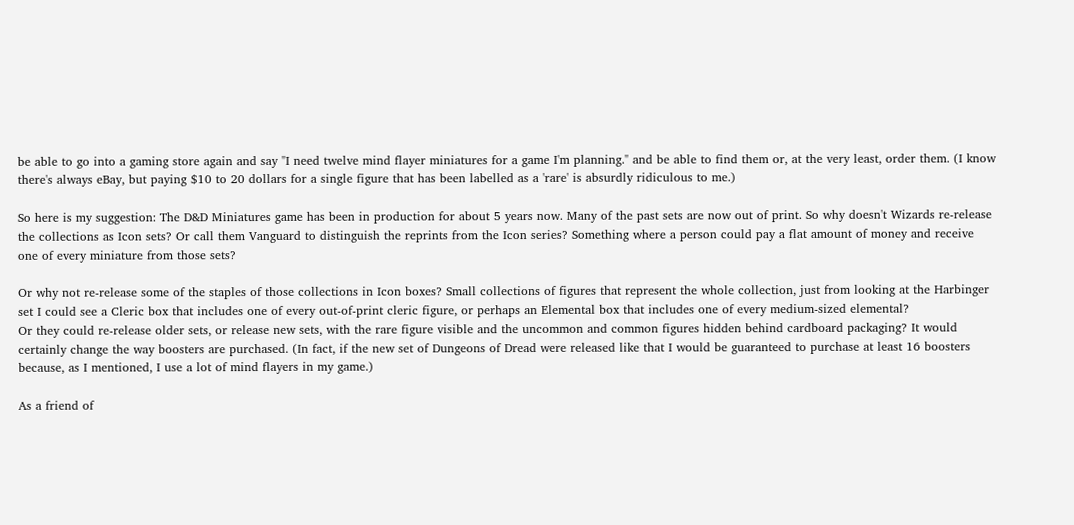be able to go into a gaming store again and say "I need twelve mind flayer miniatures for a game I'm planning." and be able to find them or, at the very least, order them. (I know there's always eBay, but paying $10 to 20 dollars for a single figure that has been labelled as a 'rare' is absurdly ridiculous to me.)

So here is my suggestion: The D&D Miniatures game has been in production for about 5 years now. Many of the past sets are now out of print. So why doesn't Wizards re-release the collections as Icon sets? Or call them Vanguard to distinguish the reprints from the Icon series? Something where a person could pay a flat amount of money and receive one of every miniature from those sets?

Or why not re-release some of the staples of those collections in Icon boxes? Small collections of figures that represent the whole collection, just from looking at the Harbinger set I could see a Cleric box that includes one of every out-of-print cleric figure, or perhaps an Elemental box that includes one of every medium-sized elemental?
Or they could re-release older sets, or release new sets, with the rare figure visible and the uncommon and common figures hidden behind cardboard packaging? It would certainly change the way boosters are purchased. (In fact, if the new set of Dungeons of Dread were released like that I would be guaranteed to purchase at least 16 boosters because, as I mentioned, I use a lot of mind flayers in my game.)

As a friend of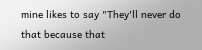mine likes to say "They'll never do that because that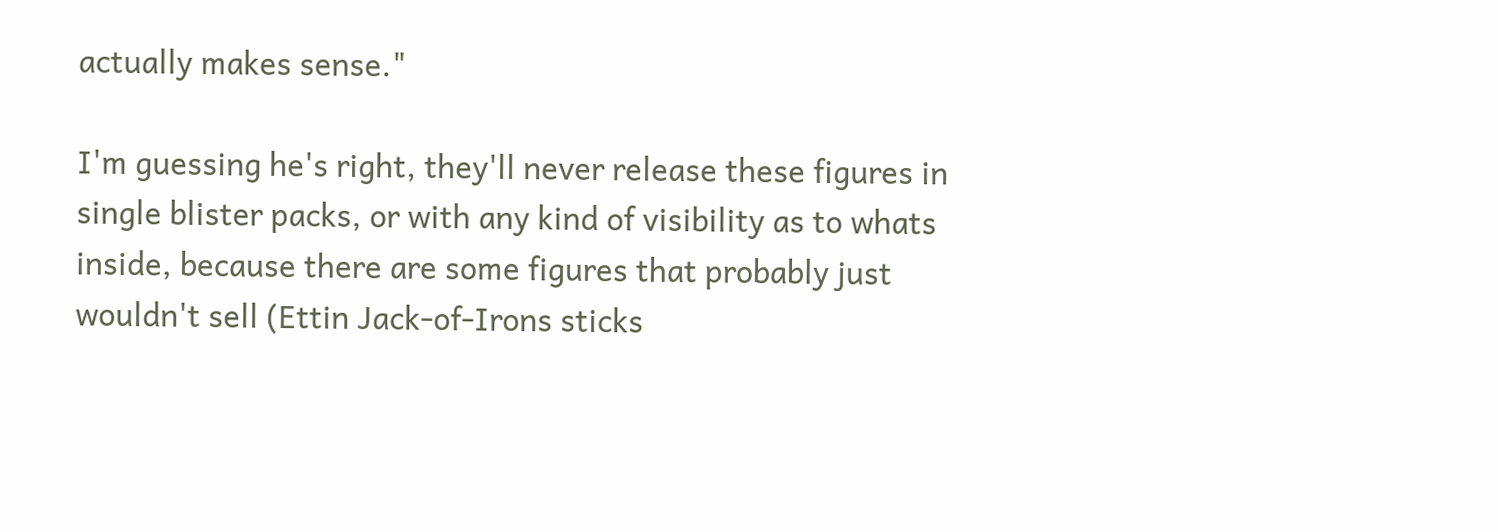actually makes sense."

I'm guessing he's right, they'll never release these figures in single blister packs, or with any kind of visibility as to whats inside, because there are some figures that probably just wouldn't sell (Ettin Jack-of-Irons sticks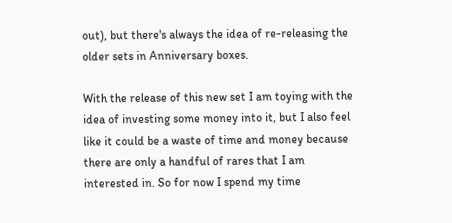out), but there's always the idea of re-releasing the older sets in Anniversary boxes.

With the release of this new set I am toying with the idea of investing some money into it, but I also feel like it could be a waste of time and money because there are only a handful of rares that I am interested in. So for now I spend my time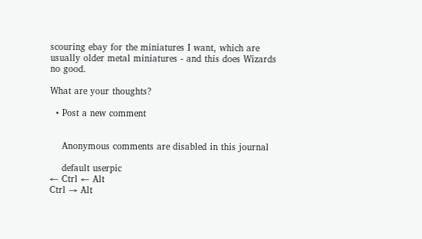scouring ebay for the miniatures I want, which are usually older metal miniatures - and this does Wizards no good.

What are your thoughts?

  • Post a new comment


    Anonymous comments are disabled in this journal

    default userpic
← Ctrl ← Alt
Ctrl → Alt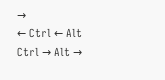→
← Ctrl ← Alt
Ctrl → Alt →